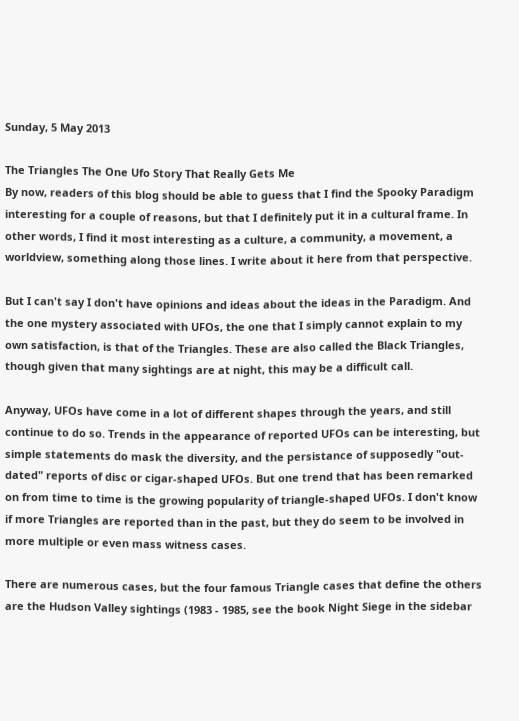Sunday, 5 May 2013

The Triangles The One Ufo Story That Really Gets Me
By now, readers of this blog should be able to guess that I find the Spooky Paradigm interesting for a couple of reasons, but that I definitely put it in a cultural frame. In other words, I find it most interesting as a culture, a community, a movement, a worldview, something along those lines. I write about it here from that perspective.

But I can't say I don't have opinions and ideas about the ideas in the Paradigm. And the one mystery associated with UFOs, the one that I simply cannot explain to my own satisfaction, is that of the Triangles. These are also called the Black Triangles, though given that many sightings are at night, this may be a difficult call.

Anyway, UFOs have come in a lot of different shapes through the years, and still continue to do so. Trends in the appearance of reported UFOs can be interesting, but simple statements do mask the diversity, and the persistance of supposedly "out-dated" reports of disc or cigar-shaped UFOs. But one trend that has been remarked on from time to time is the growing popularity of triangle-shaped UFOs. I don't know if more Triangles are reported than in the past, but they do seem to be involved in more multiple or even mass witness cases.

There are numerous cases, but the four famous Triangle cases that define the others are the Hudson Valley sightings (1983 - 1985, see the book Night Siege in the sidebar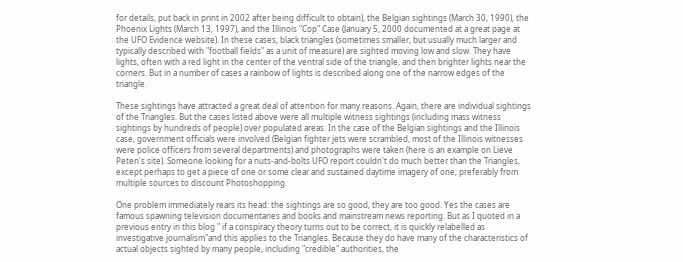for details, put back in print in 2002 after being difficult to obtain), the Belgian sightings (March 30, 1990), the Phoenix Lights (March 13, 1997), and the Illinois "Cop" Case (January 5, 2000 documented at a great page at the UFO Evidence website). In these cases, black triangles (sometimes smaller, but usually much larger and typically described with "football fields" as a unit of measure) are sighted moving low and slow. They have lights, often with a red light in the center of the ventral side of the triangle, and then brighter lights near the corners. But in a number of cases a rainbow of lights is described along one of the narrow edges of the triangle.

These sightings have attracted a great deal of attention for many reasons. Again, there are individual sightings of the Triangles. But the cases listed above were all multiple witness sightings (including mass witness sightings by hundreds of people) over populated areas. In the case of the Belgian sightings and the Illinois case, government officials were involved (Belgian fighter jets were scrambled, most of the Illinois witnesses were police officers from several departments) and photographs were taken (here is an example on Lieve Peten's site). Someone looking for a nuts-and-bolts UFO report couldn't do much better than the Triangles, except perhaps to get a piece of one or some clear and sustained daytime imagery of one, preferably from multiple sources to discount Photoshopping.

One problem immediately rears its head: the sightings are so good, they are too good. Yes the cases are famous spawning television documentaries and books and mainstream news reporting. But as I quoted in a previous entry in this blog " if a conspiracy theory turns out to be correct, it is quickly relabelled as investigative journalism"and this applies to the Triangles. Because they do have many of the characteristics of actual objects sighted by many people, including "credible" authorities, the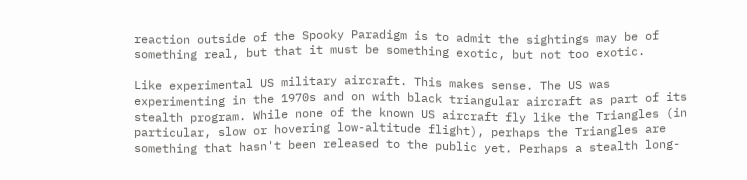reaction outside of the Spooky Paradigm is to admit the sightings may be of something real, but that it must be something exotic, but not too exotic.

Like experimental US military aircraft. This makes sense. The US was experimenting in the 1970s and on with black triangular aircraft as part of its stealth program. While none of the known US aircraft fly like the Triangles (in particular, slow or hovering low-altitude flight), perhaps the Triangles are something that hasn't been released to the public yet. Perhaps a stealth long-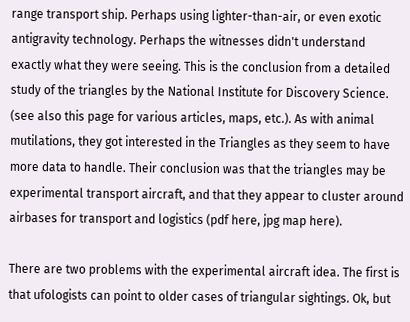range transport ship. Perhaps using lighter-than-air, or even exotic antigravity technology. Perhaps the witnesses didn't understand exactly what they were seeing. This is the conclusion from a detailed study of the triangles by the National Institute for Discovery Science. (see also this page for various articles, maps, etc.). As with animal mutilations, they got interested in the Triangles as they seem to have more data to handle. Their conclusion was that the triangles may be experimental transport aircraft, and that they appear to cluster around airbases for transport and logistics (pdf here, jpg map here).

There are two problems with the experimental aircraft idea. The first is that ufologists can point to older cases of triangular sightings. Ok, but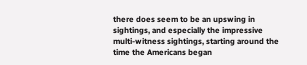there does seem to be an upswing in sightings, and especially the impressive multi-witness sightings, starting around the time the Americans began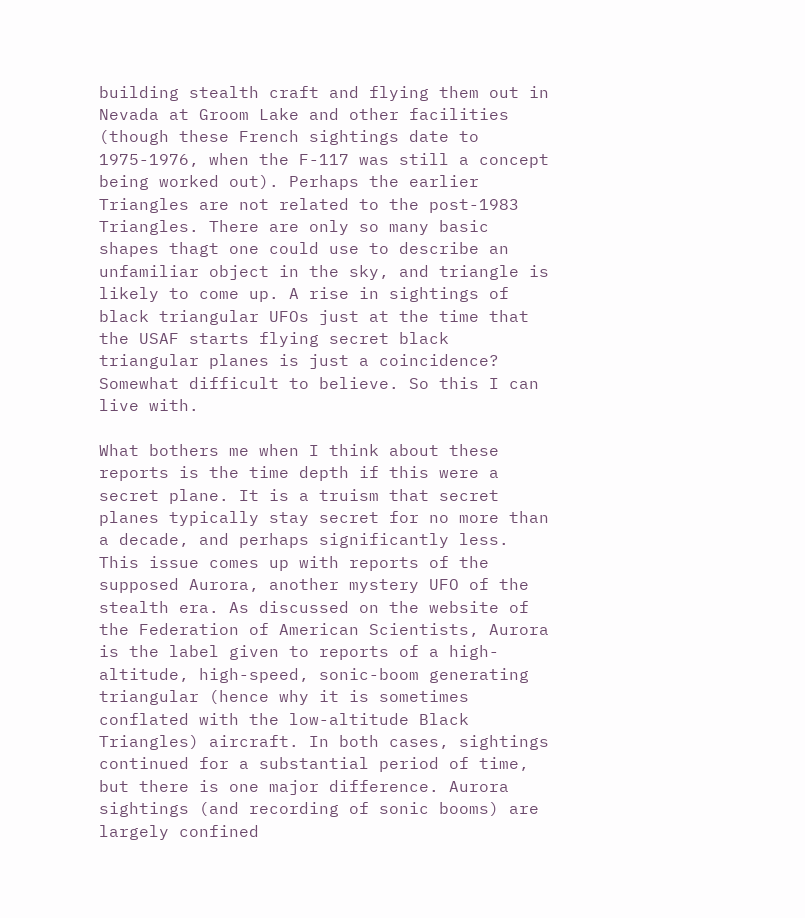building stealth craft and flying them out in Nevada at Groom Lake and other facilities (though these French sightings date to 1975-1976, when the F-117 was still a concept being worked out). Perhaps the earlier Triangles are not related to the post-1983 Triangles. There are only so many basic shapes thagt one could use to describe an unfamiliar object in the sky, and triangle is likely to come up. A rise in sightings of black triangular UFOs just at the time that the USAF starts flying secret black triangular planes is just a coincidence? Somewhat difficult to believe. So this I can live with.

What bothers me when I think about these reports is the time depth if this were a secret plane. It is a truism that secret planes typically stay secret for no more than a decade, and perhaps significantly less. This issue comes up with reports of the supposed Aurora, another mystery UFO of the stealth era. As discussed on the website of the Federation of American Scientists, Aurora is the label given to reports of a high-altitude, high-speed, sonic-boom generating triangular (hence why it is sometimes conflated with the low-altitude Black Triangles) aircraft. In both cases, sightings continued for a substantial period of time, but there is one major difference. Aurora sightings (and recording of sonic booms) are largely confined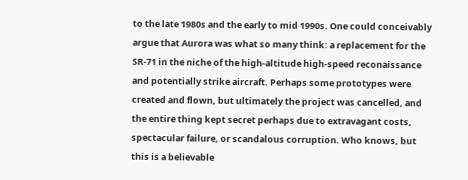to the late 1980s and the early to mid 1990s. One could conceivably argue that Aurora was what so many think: a replacement for the SR-71 in the niche of the high-altitude high-speed reconaissance and potentially strike aircraft. Perhaps some prototypes were created and flown, but ultimately the project was cancelled, and the entire thing kept secret perhaps due to extravagant costs, spectacular failure, or scandalous corruption. Who knows, but this is a believable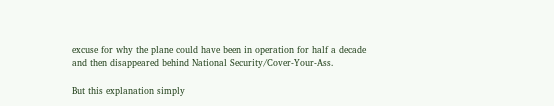excuse for why the plane could have been in operation for half a decade and then disappeared behind National Security/Cover-Your-Ass.

But this explanation simply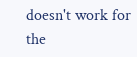doesn't work for the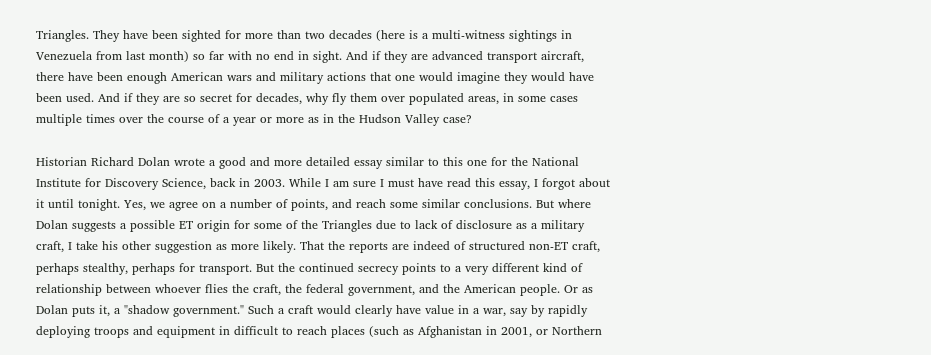Triangles. They have been sighted for more than two decades (here is a multi-witness sightings in Venezuela from last month) so far with no end in sight. And if they are advanced transport aircraft, there have been enough American wars and military actions that one would imagine they would have been used. And if they are so secret for decades, why fly them over populated areas, in some cases multiple times over the course of a year or more as in the Hudson Valley case?

Historian Richard Dolan wrote a good and more detailed essay similar to this one for the National Institute for Discovery Science, back in 2003. While I am sure I must have read this essay, I forgot about it until tonight. Yes, we agree on a number of points, and reach some similar conclusions. But where Dolan suggests a possible ET origin for some of the Triangles due to lack of disclosure as a military craft, I take his other suggestion as more likely. That the reports are indeed of structured non-ET craft, perhaps stealthy, perhaps for transport. But the continued secrecy points to a very different kind of relationship between whoever flies the craft, the federal government, and the American people. Or as Dolan puts it, a "shadow government." Such a craft would clearly have value in a war, say by rapidly deploying troops and equipment in difficult to reach places (such as Afghanistan in 2001, or Northern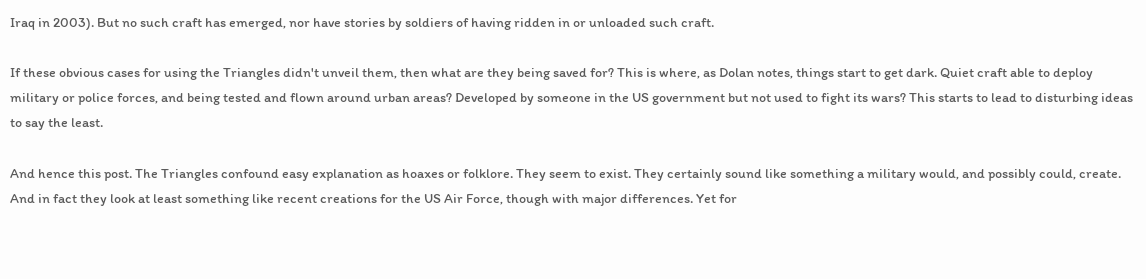Iraq in 2003). But no such craft has emerged, nor have stories by soldiers of having ridden in or unloaded such craft.

If these obvious cases for using the Triangles didn't unveil them, then what are they being saved for? This is where, as Dolan notes, things start to get dark. Quiet craft able to deploy military or police forces, and being tested and flown around urban areas? Developed by someone in the US government but not used to fight its wars? This starts to lead to disturbing ideas to say the least.

And hence this post. The Triangles confound easy explanation as hoaxes or folklore. They seem to exist. They certainly sound like something a military would, and possibly could, create. And in fact they look at least something like recent creations for the US Air Force, though with major differences. Yet for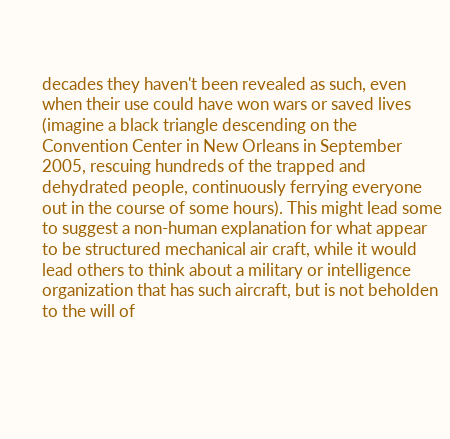decades they haven't been revealed as such, even when their use could have won wars or saved lives (imagine a black triangle descending on the Convention Center in New Orleans in September 2005, rescuing hundreds of the trapped and dehydrated people, continuously ferrying everyone out in the course of some hours). This might lead some to suggest a non-human explanation for what appear to be structured mechanical air craft, while it would lead others to think about a military or intelligence organization that has such aircraft, but is not beholden to the will of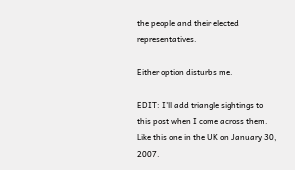the people and their elected representatives.

Either option disturbs me.

EDIT: I'll add triangle sightings to this post when I come across them. Like this one in the UK on January 30, 2007.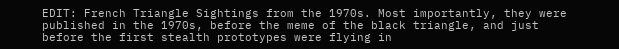EDIT: French Triangle Sightings from the 1970s. Most importantly, they were published in the 1970s, before the meme of the black triangle, and just before the first stealth prototypes were flying in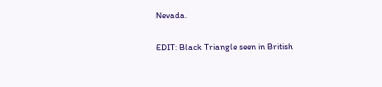Nevada.

EDIT: Black Triangle seen in British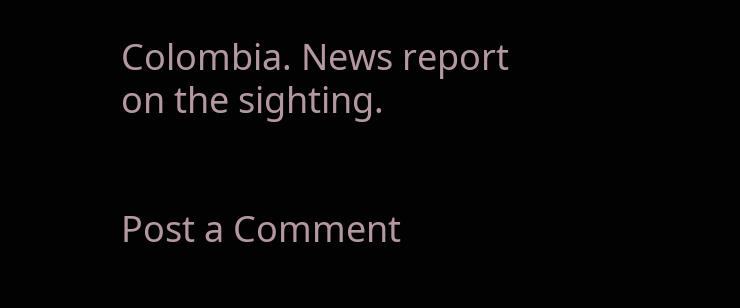Colombia. News report on the sighting.


Post a Comment